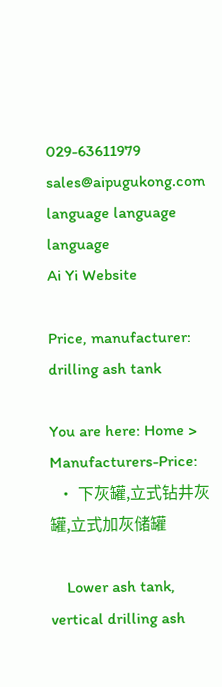029-63611979 sales@aipugukong.com
language language language
Ai Yi Website

Price, manufacturer: drilling ash tank

You are here: Home > Manufacturers-Price:
  • 下灰罐,立式钻井灰罐,立式加灰储罐

    Lower ash tank, vertical drilling ash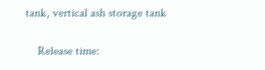tank, vertical ash storage tank

    Release time: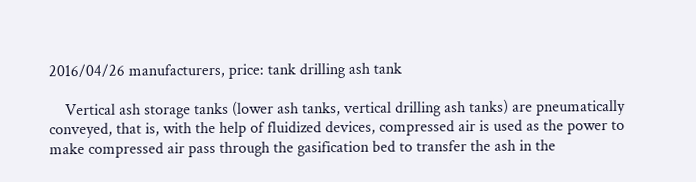2016/04/26 manufacturers, price: tank drilling ash tank

    Vertical ash storage tanks (lower ash tanks, vertical drilling ash tanks) are pneumatically conveyed, that is, with the help of fluidized devices, compressed air is used as the power to make compressed air pass through the gasification bed to transfer the ash in the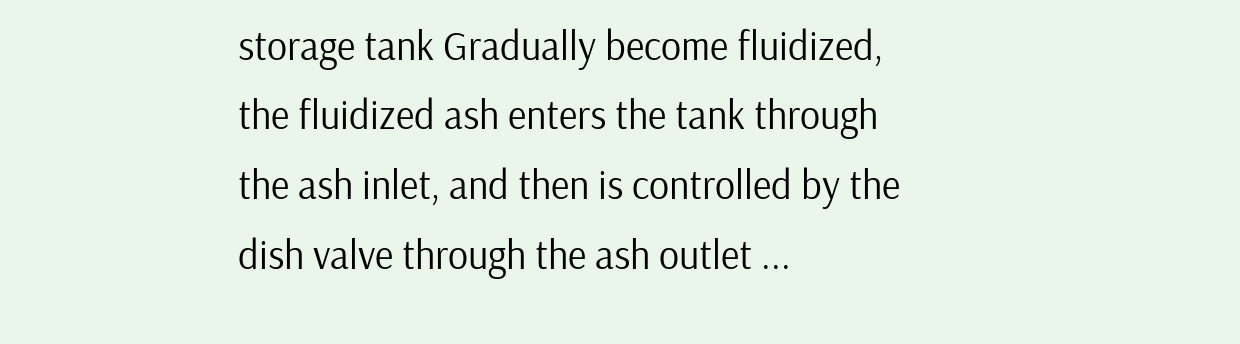storage tank Gradually become fluidized, the fluidized ash enters the tank through the ash inlet, and then is controlled by the dish valve through the ash outlet ...